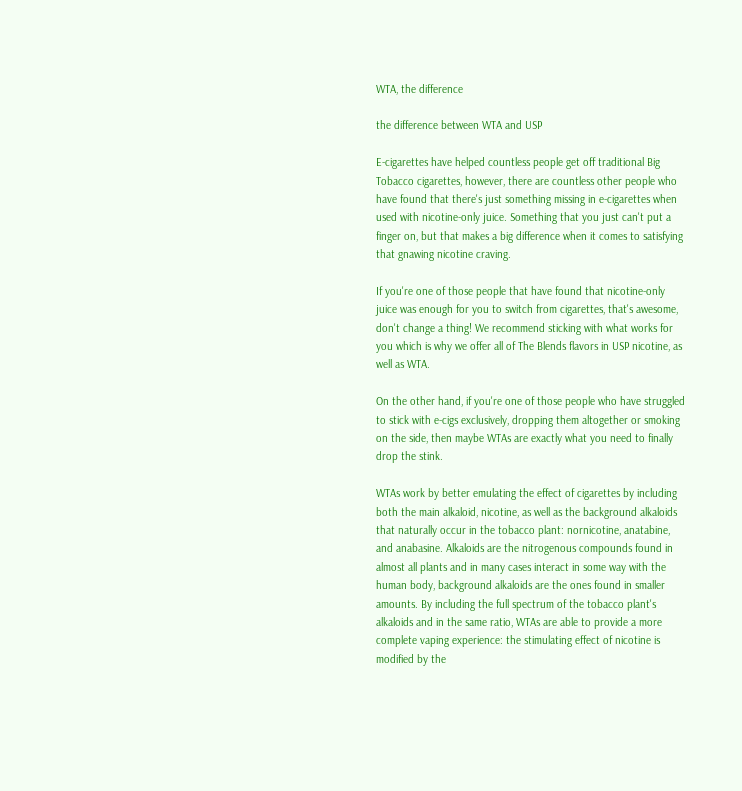WTA, the difference

the difference between WTA and USP

E-cigarettes have helped countless people get off traditional Big Tobacco cigarettes, however, there are countless other people who have found that there's just something missing in e-cigarettes when used with nicotine-only juice. Something that you just can't put a finger on, but that makes a big difference when it comes to satisfying that gnawing nicotine craving.

If you're one of those people that have found that nicotine-only juice was enough for you to switch from cigarettes, that's awesome, don't change a thing! We recommend sticking with what works for you which is why we offer all of The Blends flavors in USP nicotine, as well as WTA.

On the other hand, if you're one of those people who have struggled to stick with e-cigs exclusively, dropping them altogether or smoking on the side, then maybe WTAs are exactly what you need to finally drop the stink.

WTAs work by better emulating the effect of cigarettes by including both the main alkaloid, nicotine, as well as the background alkaloids that naturally occur in the tobacco plant: nornicotine, anatabine, and anabasine. Alkaloids are the nitrogenous compounds found in almost all plants and in many cases interact in some way with the human body, background alkaloids are the ones found in smaller amounts. By including the full spectrum of the tobacco plant's alkaloids and in the same ratio, WTAs are able to provide a more complete vaping experience: the stimulating effect of nicotine is modified by the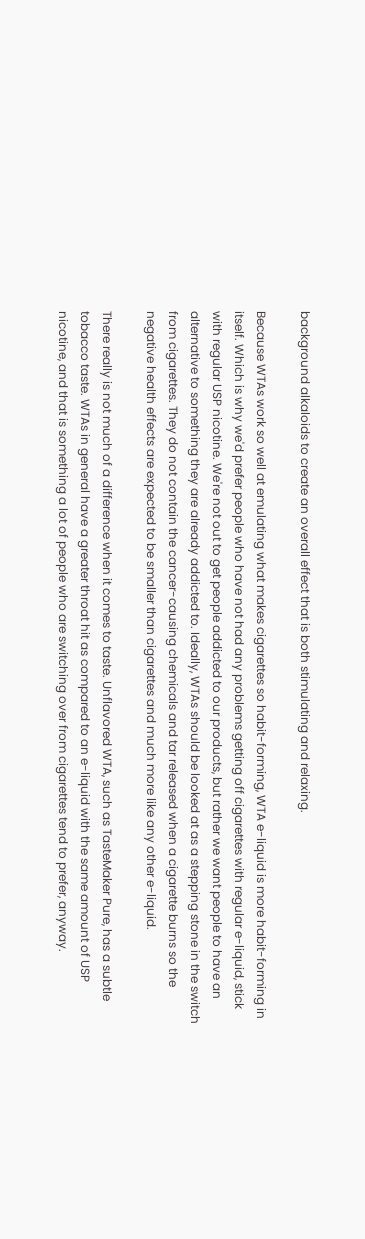background alkaloids to create an overall effect that is both stimulating and relaxing.

Because WTAs work so well at emulating what makes cigarettes so habit-forming, WTA e-liquid is more habit-forming in itself. Which is why we'd prefer people who have not had any problems getting off cigarettes with regular e-liquid, stick with regular USP nicotine. We're not out to get people addicted to our products, but rather we want people to have an alternative to something they are already addicted to. Ideally, WTAs should be looked at as a stepping stone in the switch from cigarettes. They do not contain the cancer-causing chemicals and tar released when a cigarette burns so the negative health effects are expected to be smaller than cigarettes and much more like any other e-liquid.

There really is not much of a difference when it comes to taste. Unflavored WTA, such as TasteMaker Pure, has a subtle tobacco taste. WTAs in general have a greater throat hit as compared to an e-liquid with the same amount of USP nicotine, and that is something a lot of people who are switching over from cigarettes tend to prefer, anyway.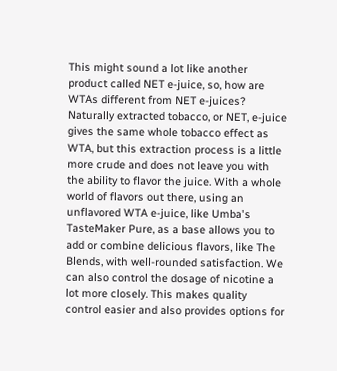This might sound a lot like another product called NET e-juice, so, how are WTAs different from NET e-juices? Naturally extracted tobacco, or NET, e-juice gives the same whole tobacco effect as WTA, but this extraction process is a little more crude and does not leave you with the ability to flavor the juice. With a whole world of flavors out there, using an unflavored WTA e-juice, like Umba's TasteMaker Pure, as a base allows you to add or combine delicious flavors, like The Blends, with well-rounded satisfaction. We can also control the dosage of nicotine a lot more closely. This makes quality control easier and also provides options for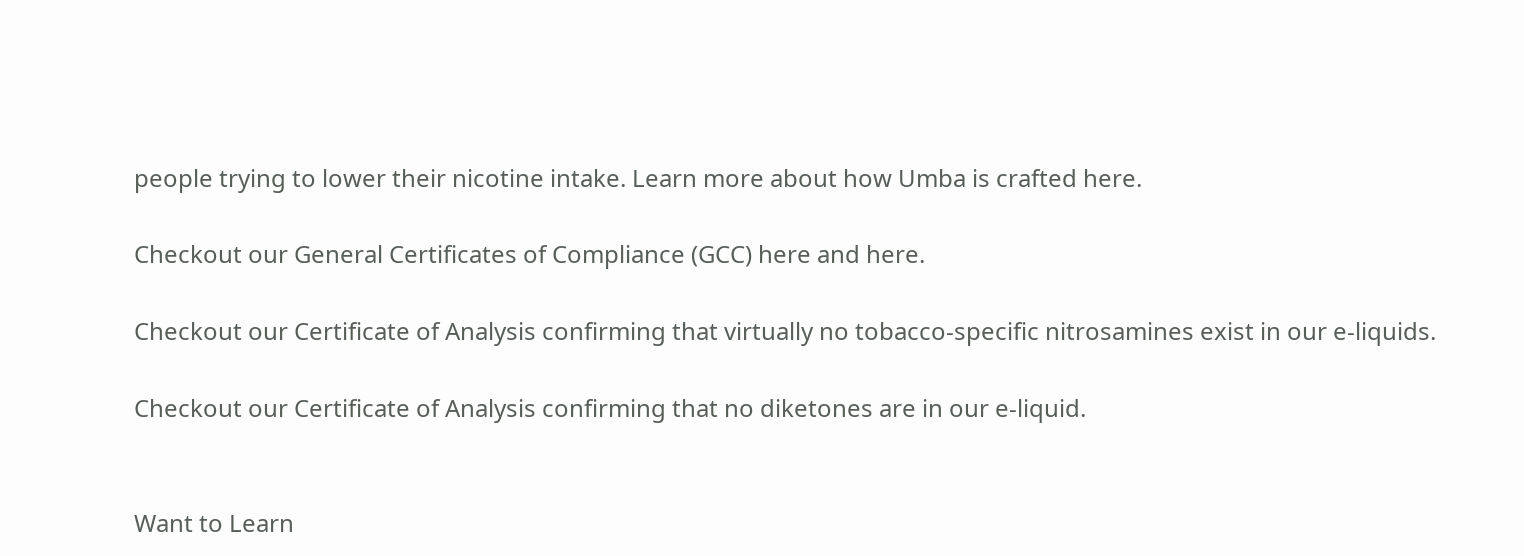people trying to lower their nicotine intake. Learn more about how Umba is crafted here.

Checkout our General Certificates of Compliance (GCC) here and here.

Checkout our Certificate of Analysis confirming that virtually no tobacco-specific nitrosamines exist in our e-liquids.

Checkout our Certificate of Analysis confirming that no diketones are in our e-liquid.


Want to Learn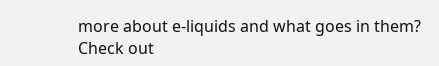more about e-liquids and what goes in them? Check out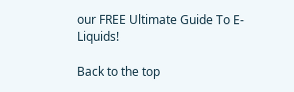our FREE Ultimate Guide To E-Liquids!

Back to the top